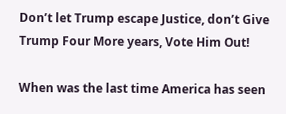Don’t let Trump escape Justice, don’t Give Trump Four More years, Vote Him Out!

When was the last time America has seen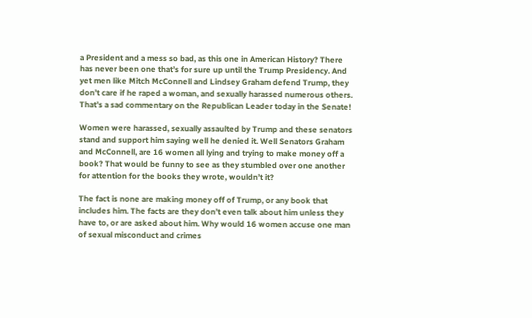a President and a mess so bad, as this one in American History? There has never been one that’s for sure up until the Trump Presidency. And yet men like Mitch McConnell and Lindsey Graham defend Trump, they don’t care if he raped a woman, and sexually harassed numerous others. That’s a sad commentary on the Republican Leader today in the Senate!

Women were harassed, sexually assaulted by Trump and these senators stand and support him saying well he denied it. Well Senators Graham and McConnell, are 16 women all lying and trying to make money off a book? That would be funny to see as they stumbled over one another for attention for the books they wrote, wouldn’t it?

The fact is none are making money off of Trump, or any book that includes him. The facts are they don’t even talk about him unless they have to, or are asked about him. Why would 16 women accuse one man of sexual misconduct and crimes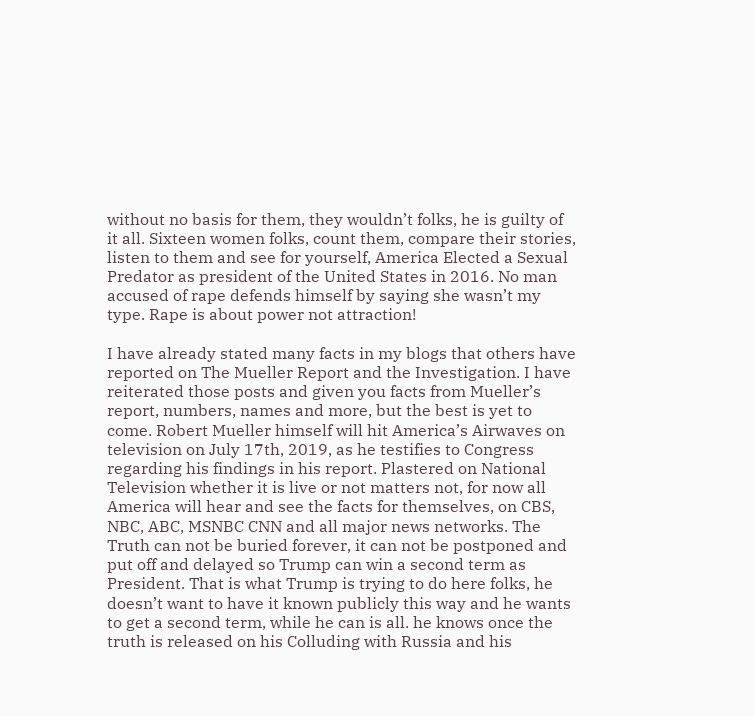without no basis for them, they wouldn’t folks, he is guilty of it all. Sixteen women folks, count them, compare their stories, listen to them and see for yourself, America Elected a Sexual Predator as president of the United States in 2016. No man accused of rape defends himself by saying she wasn’t my type. Rape is about power not attraction!

I have already stated many facts in my blogs that others have reported on The Mueller Report and the Investigation. I have reiterated those posts and given you facts from Mueller’s report, numbers, names and more, but the best is yet to come. Robert Mueller himself will hit America’s Airwaves on television on July 17th, 2019, as he testifies to Congress regarding his findings in his report. Plastered on National Television whether it is live or not matters not, for now all America will hear and see the facts for themselves, on CBS, NBC, ABC, MSNBC CNN and all major news networks. The Truth can not be buried forever, it can not be postponed and put off and delayed so Trump can win a second term as President. That is what Trump is trying to do here folks, he doesn’t want to have it known publicly this way and he wants to get a second term, while he can is all. he knows once the truth is released on his Colluding with Russia and his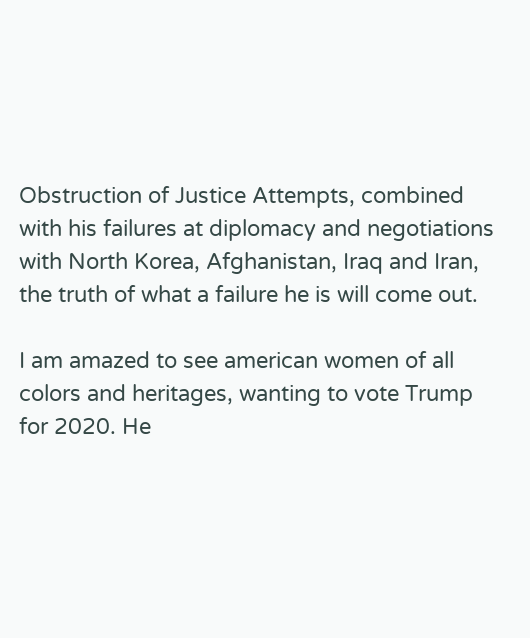Obstruction of Justice Attempts, combined with his failures at diplomacy and negotiations with North Korea, Afghanistan, Iraq and Iran, the truth of what a failure he is will come out.

I am amazed to see american women of all colors and heritages, wanting to vote Trump for 2020. He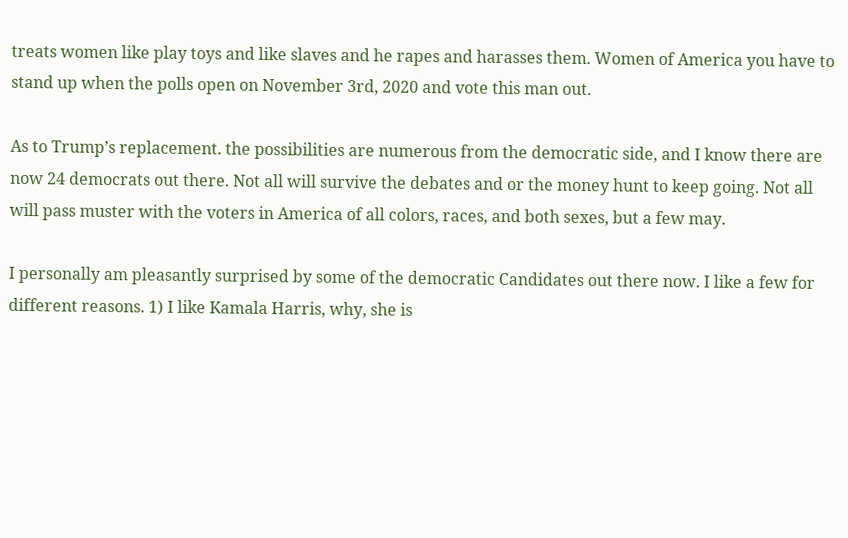treats women like play toys and like slaves and he rapes and harasses them. Women of America you have to stand up when the polls open on November 3rd, 2020 and vote this man out.

As to Trump’s replacement. the possibilities are numerous from the democratic side, and I know there are now 24 democrats out there. Not all will survive the debates and or the money hunt to keep going. Not all will pass muster with the voters in America of all colors, races, and both sexes, but a few may.

I personally am pleasantly surprised by some of the democratic Candidates out there now. I like a few for different reasons. 1) I like Kamala Harris, why, she is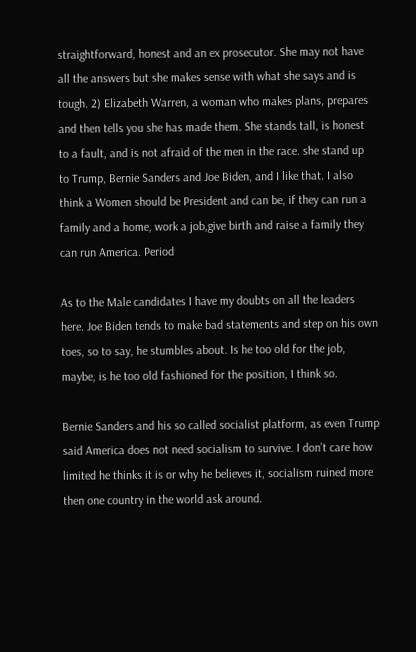straightforward, honest and an ex prosecutor. She may not have all the answers but she makes sense with what she says and is tough. 2) Elizabeth Warren, a woman who makes plans, prepares and then tells you she has made them. She stands tall, is honest to a fault, and is not afraid of the men in the race. she stand up to Trump, Bernie Sanders and Joe Biden, and I like that. I also think a Women should be President and can be, if they can run a family and a home, work a job,give birth and raise a family they can run America. Period

As to the Male candidates I have my doubts on all the leaders here. Joe Biden tends to make bad statements and step on his own toes, so to say, he stumbles about. Is he too old for the job, maybe, is he too old fashioned for the position, I think so.

Bernie Sanders and his so called socialist platform, as even Trump said America does not need socialism to survive. I don’t care how limited he thinks it is or why he believes it, socialism ruined more then one country in the world ask around.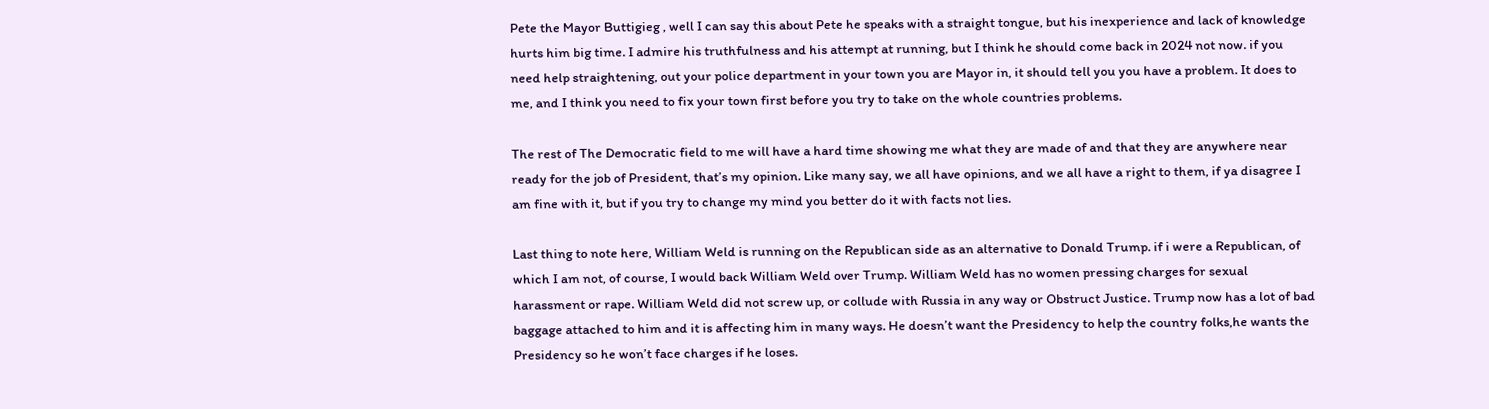Pete the Mayor Buttigieg , well I can say this about Pete he speaks with a straight tongue, but his inexperience and lack of knowledge hurts him big time. I admire his truthfulness and his attempt at running, but I think he should come back in 2024 not now. if you need help straightening, out your police department in your town you are Mayor in, it should tell you you have a problem. It does to me, and I think you need to fix your town first before you try to take on the whole countries problems.

The rest of The Democratic field to me will have a hard time showing me what they are made of and that they are anywhere near ready for the job of President, that’s my opinion. Like many say, we all have opinions, and we all have a right to them, if ya disagree I am fine with it, but if you try to change my mind you better do it with facts not lies.

Last thing to note here, William Weld is running on the Republican side as an alternative to Donald Trump. if i were a Republican, of which I am not, of course, I would back William Weld over Trump. William Weld has no women pressing charges for sexual harassment or rape. William Weld did not screw up, or collude with Russia in any way or Obstruct Justice. Trump now has a lot of bad baggage attached to him and it is affecting him in many ways. He doesn’t want the Presidency to help the country folks,he wants the Presidency so he won’t face charges if he loses.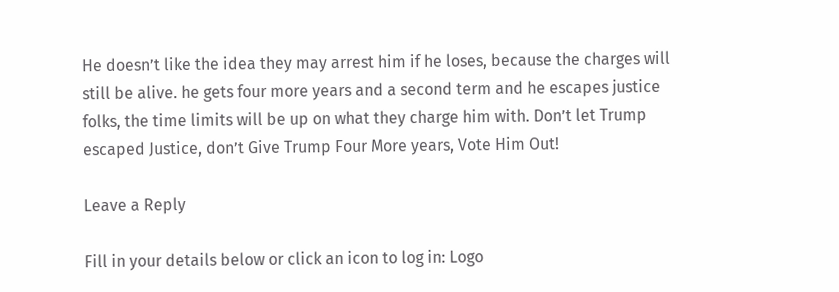He doesn’t like the idea they may arrest him if he loses, because the charges will still be alive. he gets four more years and a second term and he escapes justice folks, the time limits will be up on what they charge him with. Don’t let Trump escaped Justice, don’t Give Trump Four More years, Vote Him Out!

Leave a Reply

Fill in your details below or click an icon to log in: Logo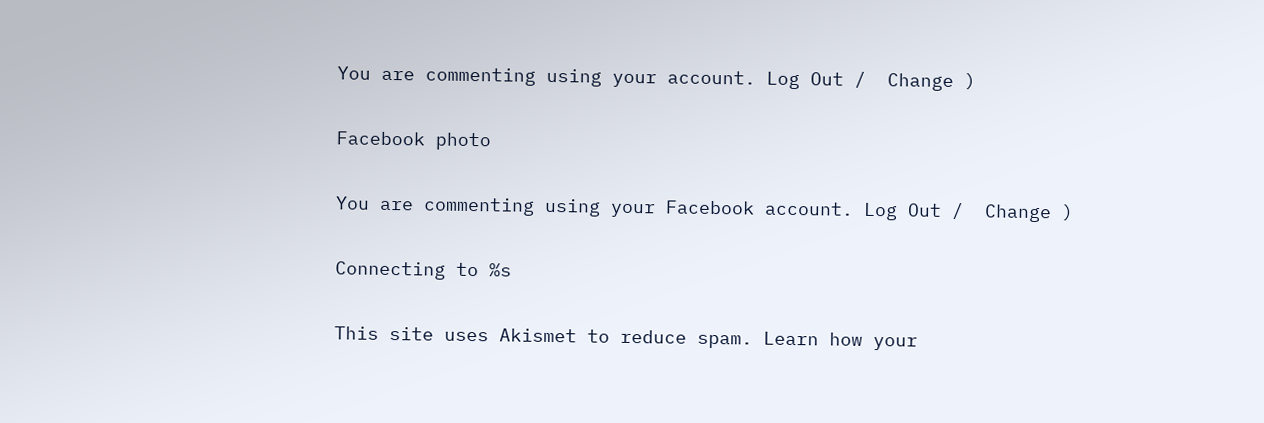You are commenting using your account. Log Out /  Change )

Facebook photo

You are commenting using your Facebook account. Log Out /  Change )

Connecting to %s

This site uses Akismet to reduce spam. Learn how your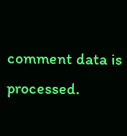comment data is processed.